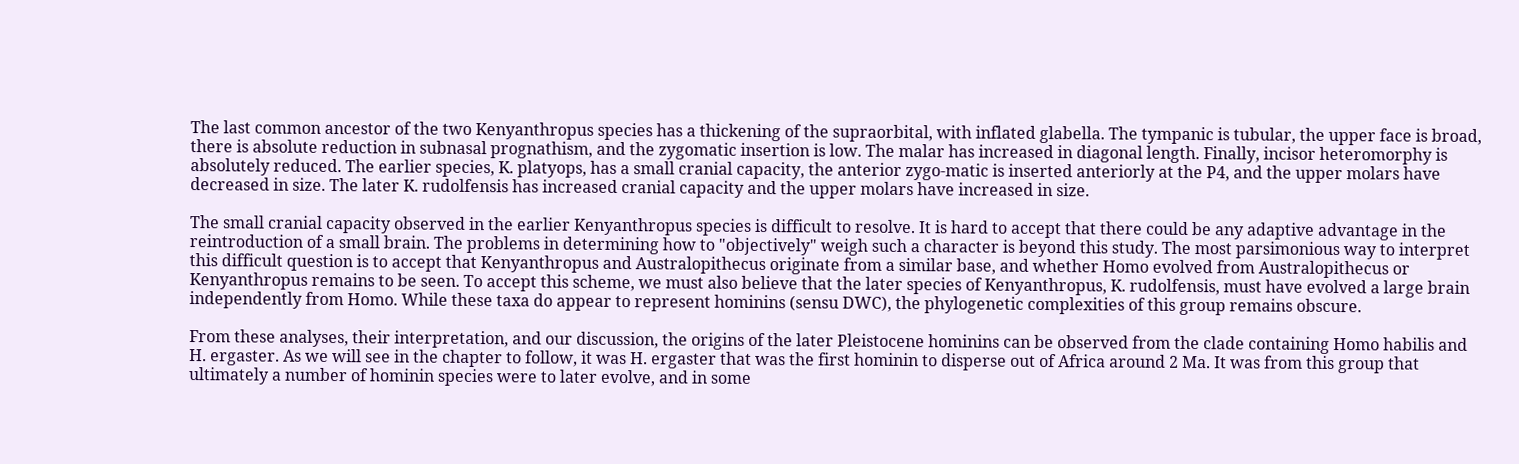The last common ancestor of the two Kenyanthropus species has a thickening of the supraorbital, with inflated glabella. The tympanic is tubular, the upper face is broad, there is absolute reduction in subnasal prognathism, and the zygomatic insertion is low. The malar has increased in diagonal length. Finally, incisor heteromorphy is absolutely reduced. The earlier species, K. platyops, has a small cranial capacity, the anterior zygo-matic is inserted anteriorly at the P4, and the upper molars have decreased in size. The later K. rudolfensis has increased cranial capacity and the upper molars have increased in size.

The small cranial capacity observed in the earlier Kenyanthropus species is difficult to resolve. It is hard to accept that there could be any adaptive advantage in the reintroduction of a small brain. The problems in determining how to "objectively" weigh such a character is beyond this study. The most parsimonious way to interpret this difficult question is to accept that Kenyanthropus and Australopithecus originate from a similar base, and whether Homo evolved from Australopithecus or Kenyanthropus remains to be seen. To accept this scheme, we must also believe that the later species of Kenyanthropus, K. rudolfensis, must have evolved a large brain independently from Homo. While these taxa do appear to represent hominins (sensu DWC), the phylogenetic complexities of this group remains obscure.

From these analyses, their interpretation, and our discussion, the origins of the later Pleistocene hominins can be observed from the clade containing Homo habilis and H. ergaster. As we will see in the chapter to follow, it was H. ergaster that was the first hominin to disperse out of Africa around 2 Ma. It was from this group that ultimately a number of hominin species were to later evolve, and in some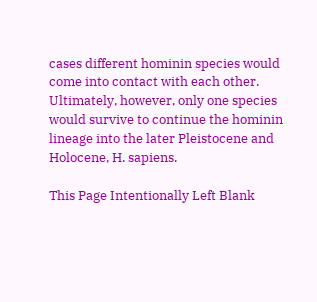cases different hominin species would come into contact with each other. Ultimately, however, only one species would survive to continue the hominin lineage into the later Pleistocene and Holocene, H. sapiens.

This Page Intentionally Left Blank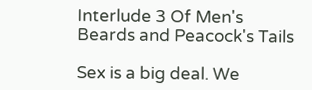Interlude 3 Of Men's Beards and Peacock's Tails

Sex is a big deal. We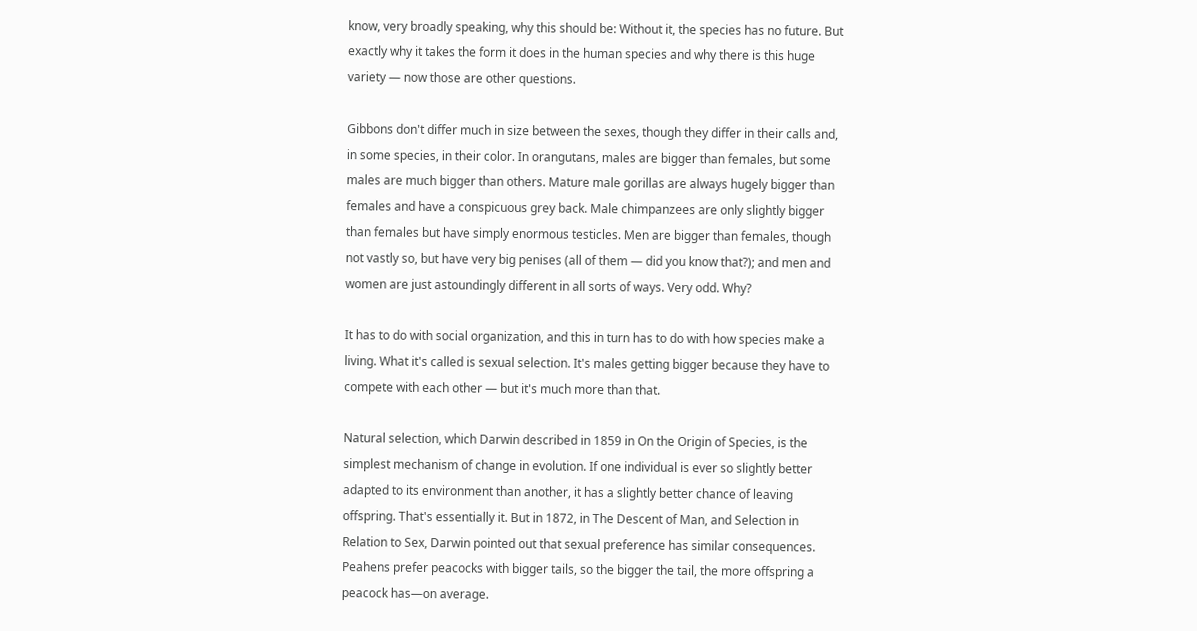know, very broadly speaking, why this should be: Without it, the species has no future. But exactly why it takes the form it does in the human species and why there is this huge variety — now those are other questions.

Gibbons don't differ much in size between the sexes, though they differ in their calls and, in some species, in their color. In orangutans, males are bigger than females, but some males are much bigger than others. Mature male gorillas are always hugely bigger than females and have a conspicuous grey back. Male chimpanzees are only slightly bigger than females but have simply enormous testicles. Men are bigger than females, though not vastly so, but have very big penises (all of them — did you know that?); and men and women are just astoundingly different in all sorts of ways. Very odd. Why?

It has to do with social organization, and this in turn has to do with how species make a living. What it's called is sexual selection. It's males getting bigger because they have to compete with each other — but it's much more than that.

Natural selection, which Darwin described in 1859 in On the Origin of Species, is the simplest mechanism of change in evolution. If one individual is ever so slightly better adapted to its environment than another, it has a slightly better chance of leaving offspring. That's essentially it. But in 1872, in The Descent of Man, and Selection in Relation to Sex, Darwin pointed out that sexual preference has similar consequences. Peahens prefer peacocks with bigger tails, so the bigger the tail, the more offspring a peacock has—on average.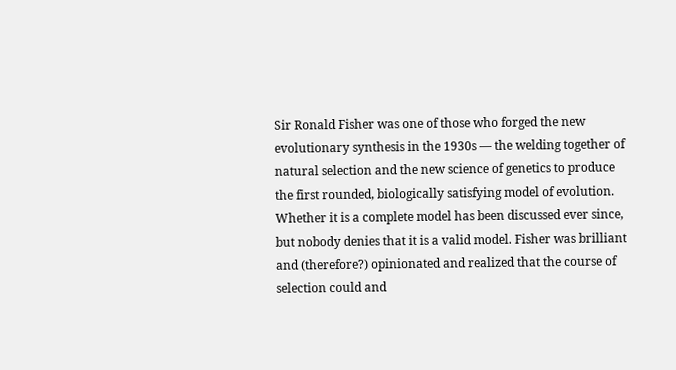Sir Ronald Fisher was one of those who forged the new evolutionary synthesis in the 1930s — the welding together of natural selection and the new science of genetics to produce the first rounded, biologically satisfying model of evolution. Whether it is a complete model has been discussed ever since, but nobody denies that it is a valid model. Fisher was brilliant and (therefore?) opinionated and realized that the course of selection could and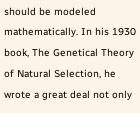should be modeled mathematically. In his 1930 book, The Genetical Theory of Natural Selection, he wrote a great deal not only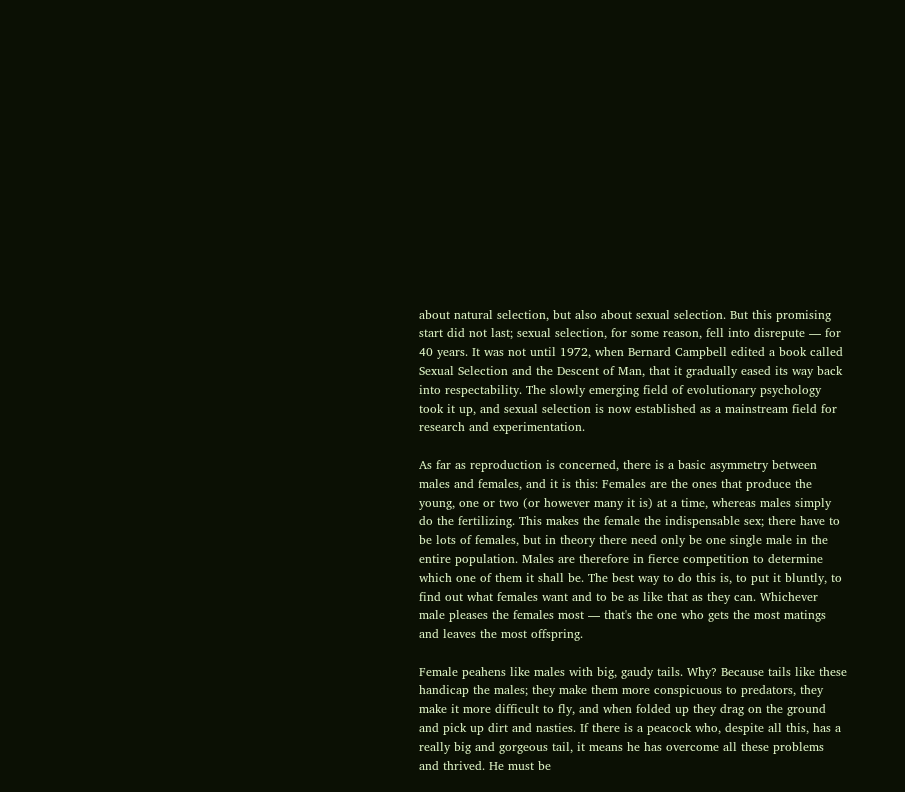about natural selection, but also about sexual selection. But this promising start did not last; sexual selection, for some reason, fell into disrepute — for 40 years. It was not until 1972, when Bernard Campbell edited a book called Sexual Selection and the Descent of Man, that it gradually eased its way back into respectability. The slowly emerging field of evolutionary psychology took it up, and sexual selection is now established as a mainstream field for research and experimentation.

As far as reproduction is concerned, there is a basic asymmetry between males and females, and it is this: Females are the ones that produce the young, one or two (or however many it is) at a time, whereas males simply do the fertilizing. This makes the female the indispensable sex; there have to be lots of females, but in theory there need only be one single male in the entire population. Males are therefore in fierce competition to determine which one of them it shall be. The best way to do this is, to put it bluntly, to find out what females want and to be as like that as they can. Whichever male pleases the females most — that's the one who gets the most matings and leaves the most offspring.

Female peahens like males with big, gaudy tails. Why? Because tails like these handicap the males; they make them more conspicuous to predators, they make it more difficult to fly, and when folded up they drag on the ground and pick up dirt and nasties. If there is a peacock who, despite all this, has a really big and gorgeous tail, it means he has overcome all these problems and thrived. He must be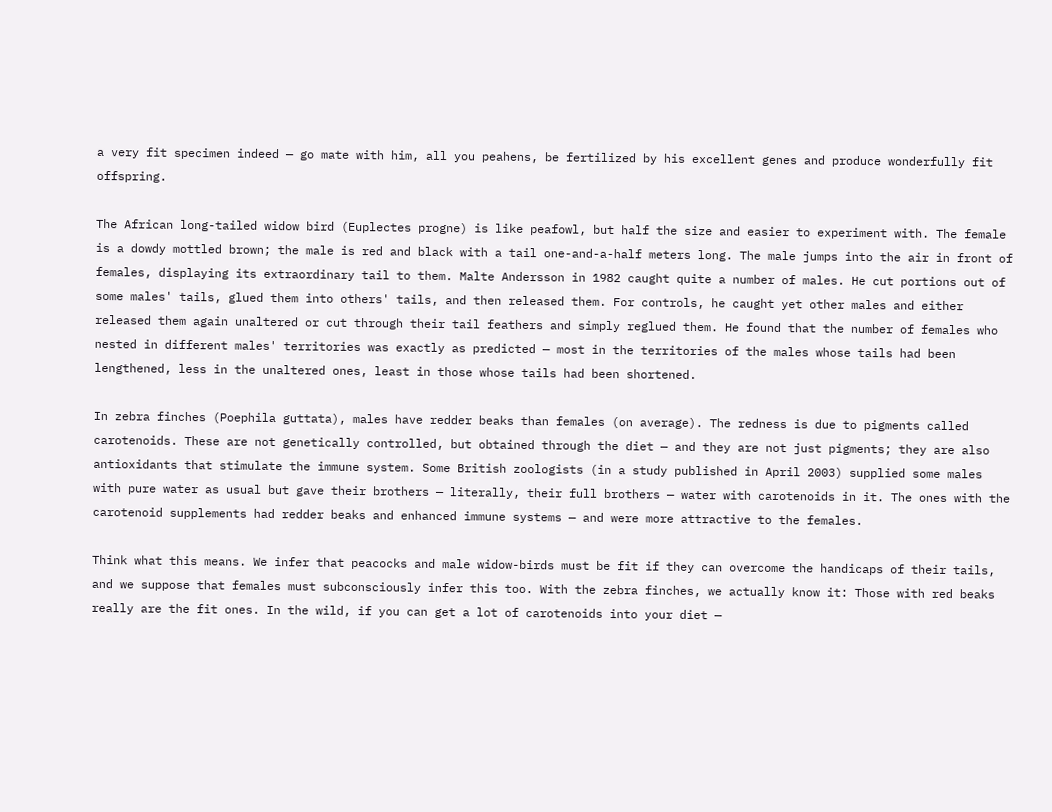a very fit specimen indeed — go mate with him, all you peahens, be fertilized by his excellent genes and produce wonderfully fit offspring.

The African long-tailed widow bird (Euplectes progne) is like peafowl, but half the size and easier to experiment with. The female is a dowdy mottled brown; the male is red and black with a tail one-and-a-half meters long. The male jumps into the air in front of females, displaying its extraordinary tail to them. Malte Andersson in 1982 caught quite a number of males. He cut portions out of some males' tails, glued them into others' tails, and then released them. For controls, he caught yet other males and either released them again unaltered or cut through their tail feathers and simply reglued them. He found that the number of females who nested in different males' territories was exactly as predicted — most in the territories of the males whose tails had been lengthened, less in the unaltered ones, least in those whose tails had been shortened.

In zebra finches (Poephila guttata), males have redder beaks than females (on average). The redness is due to pigments called carotenoids. These are not genetically controlled, but obtained through the diet — and they are not just pigments; they are also antioxidants that stimulate the immune system. Some British zoologists (in a study published in April 2003) supplied some males with pure water as usual but gave their brothers — literally, their full brothers — water with carotenoids in it. The ones with the carotenoid supplements had redder beaks and enhanced immune systems — and were more attractive to the females.

Think what this means. We infer that peacocks and male widow-birds must be fit if they can overcome the handicaps of their tails, and we suppose that females must subconsciously infer this too. With the zebra finches, we actually know it: Those with red beaks really are the fit ones. In the wild, if you can get a lot of carotenoids into your diet —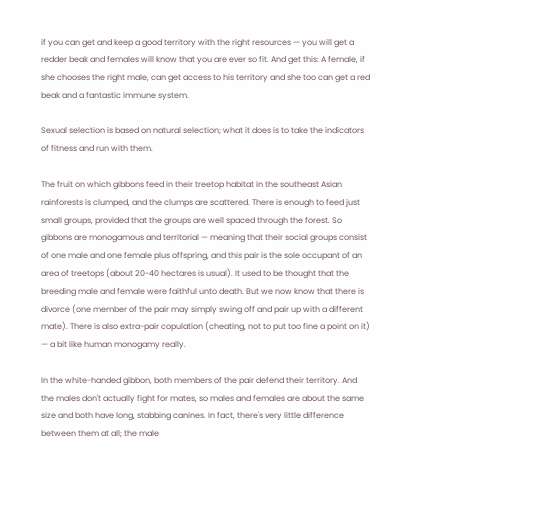if you can get and keep a good territory with the right resources — you will get a redder beak and females will know that you are ever so fit. And get this: A female, if she chooses the right male, can get access to his territory and she too can get a red beak and a fantastic immune system.

Sexual selection is based on natural selection; what it does is to take the indicators of fitness and run with them.

The fruit on which gibbons feed in their treetop habitat in the southeast Asian rainforests is clumped, and the clumps are scattered. There is enough to feed just small groups, provided that the groups are well spaced through the forest. So gibbons are monogamous and territorial — meaning that their social groups consist of one male and one female plus offspring, and this pair is the sole occupant of an area of treetops (about 20-40 hectares is usual). It used to be thought that the breeding male and female were faithful unto death. But we now know that there is divorce (one member of the pair may simply swing off and pair up with a different mate). There is also extra-pair copulation (cheating, not to put too fine a point on it) — a bit like human monogamy really.

In the white-handed gibbon, both members of the pair defend their territory. And the males don't actually fight for mates, so males and females are about the same size and both have long, stabbing canines. In fact, there's very little difference between them at all; the male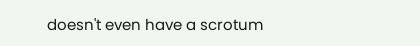doesn't even have a scrotum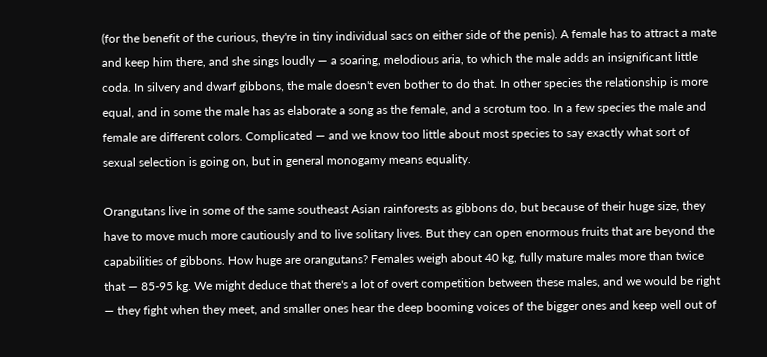(for the benefit of the curious, they're in tiny individual sacs on either side of the penis). A female has to attract a mate and keep him there, and she sings loudly — a soaring, melodious aria, to which the male adds an insignificant little coda. In silvery and dwarf gibbons, the male doesn't even bother to do that. In other species the relationship is more equal, and in some the male has as elaborate a song as the female, and a scrotum too. In a few species the male and female are different colors. Complicated — and we know too little about most species to say exactly what sort of sexual selection is going on, but in general monogamy means equality.

Orangutans live in some of the same southeast Asian rainforests as gibbons do, but because of their huge size, they have to move much more cautiously and to live solitary lives. But they can open enormous fruits that are beyond the capabilities of gibbons. How huge are orangutans? Females weigh about 40 kg, fully mature males more than twice that — 85-95 kg. We might deduce that there's a lot of overt competition between these males, and we would be right — they fight when they meet, and smaller ones hear the deep booming voices of the bigger ones and keep well out of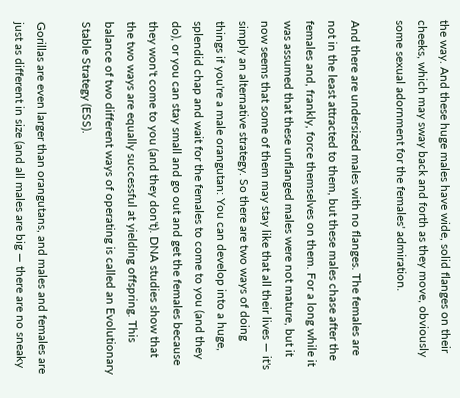the way. And these huge males have wide, solid flanges on their cheeks, which may sway back and forth as they move, obviously some sexual adornment for the females' admiration.

And there are undersized males with no flanges. The females are not in the least attracted to them, but these males chase after the females and, frankly, force themselves on them. For a long while it was assumed that these unflanged males were not mature, but it now seems that some of them may stay like that all their lives — it's simply an alternative strategy. So there are two ways of doing things if you're a male orangutan: You can develop into a huge, splendid chap and wait for the females to come to you (and they do), or you can stay small and go out and get the females because they won't come to you (and they don't). DNA studies show that the two ways are equally successful at yielding offspring. This balance of two different ways of operating is called an Evolutionary Stable Strategy (ESS).

Gorillas are even larger than orangutans, and males and females are just as different in size (and all males are big — there are no sneaky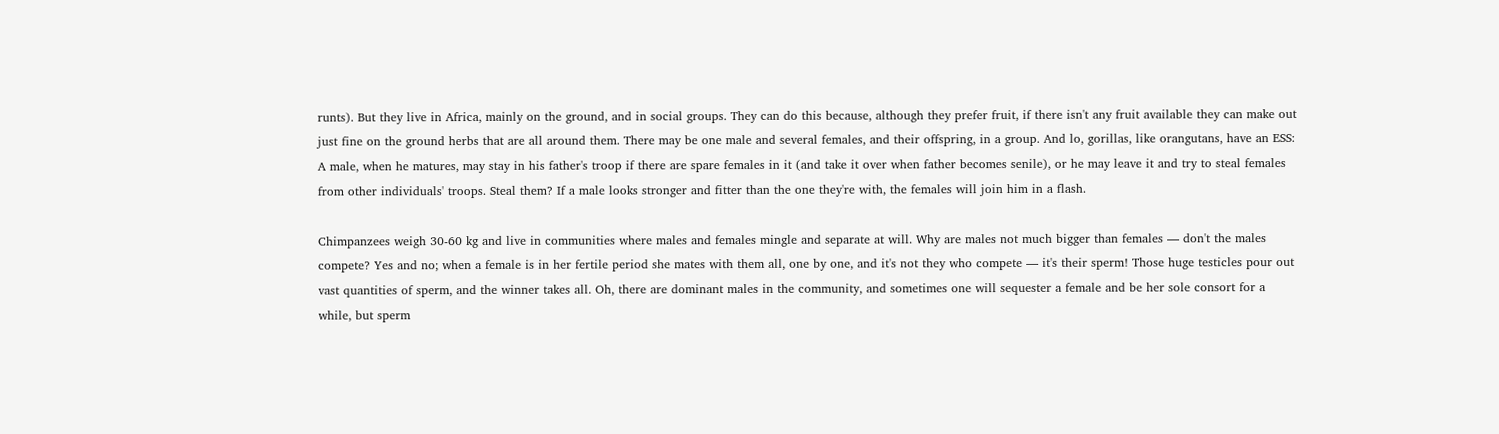runts). But they live in Africa, mainly on the ground, and in social groups. They can do this because, although they prefer fruit, if there isn't any fruit available they can make out just fine on the ground herbs that are all around them. There may be one male and several females, and their offspring, in a group. And lo, gorillas, like orangutans, have an ESS: A male, when he matures, may stay in his father's troop if there are spare females in it (and take it over when father becomes senile), or he may leave it and try to steal females from other individuals' troops. Steal them? If a male looks stronger and fitter than the one they're with, the females will join him in a flash.

Chimpanzees weigh 30-60 kg and live in communities where males and females mingle and separate at will. Why are males not much bigger than females — don't the males compete? Yes and no; when a female is in her fertile period she mates with them all, one by one, and it's not they who compete — it's their sperm! Those huge testicles pour out vast quantities of sperm, and the winner takes all. Oh, there are dominant males in the community, and sometimes one will sequester a female and be her sole consort for a while, but sperm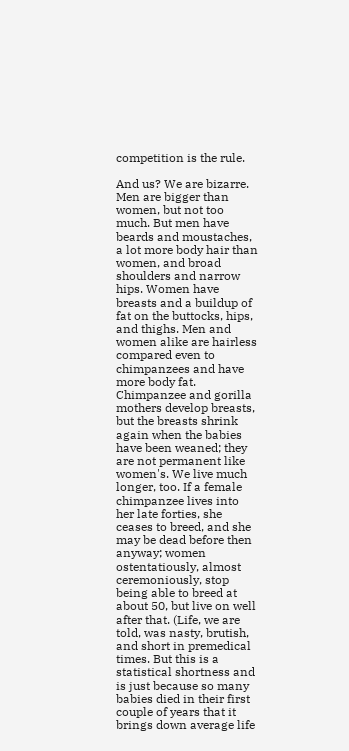competition is the rule.

And us? We are bizarre. Men are bigger than women, but not too much. But men have beards and moustaches, a lot more body hair than women, and broad shoulders and narrow hips. Women have breasts and a buildup of fat on the buttocks, hips, and thighs. Men and women alike are hairless compared even to chimpanzees and have more body fat. Chimpanzee and gorilla mothers develop breasts, but the breasts shrink again when the babies have been weaned; they are not permanent like women's. We live much longer, too. If a female chimpanzee lives into her late forties, she ceases to breed, and she may be dead before then anyway; women ostentatiously, almost ceremoniously, stop being able to breed at about 50, but live on well after that. (Life, we are told, was nasty, brutish, and short in premedical times. But this is a statistical shortness and is just because so many babies died in their first couple of years that it brings down average life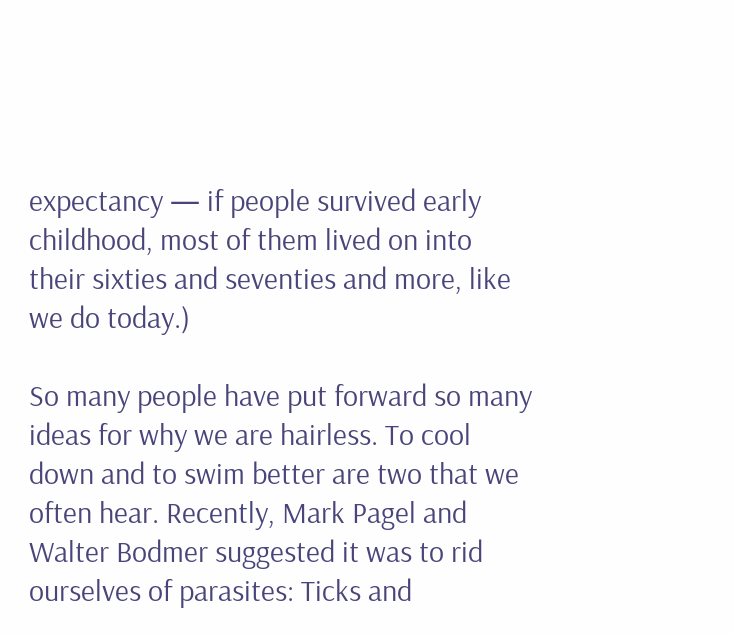expectancy — if people survived early childhood, most of them lived on into their sixties and seventies and more, like we do today.)

So many people have put forward so many ideas for why we are hairless. To cool down and to swim better are two that we often hear. Recently, Mark Pagel and Walter Bodmer suggested it was to rid ourselves of parasites: Ticks and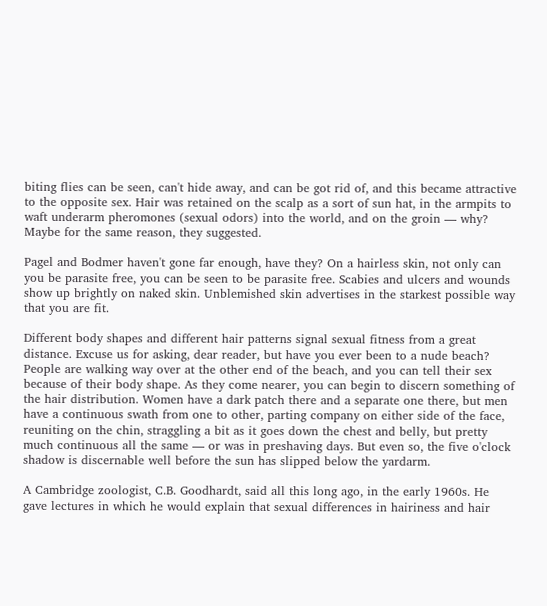biting flies can be seen, can't hide away, and can be got rid of, and this became attractive to the opposite sex. Hair was retained on the scalp as a sort of sun hat, in the armpits to waft underarm pheromones (sexual odors) into the world, and on the groin — why? Maybe for the same reason, they suggested.

Pagel and Bodmer haven't gone far enough, have they? On a hairless skin, not only can you be parasite free, you can be seen to be parasite free. Scabies and ulcers and wounds show up brightly on naked skin. Unblemished skin advertises in the starkest possible way that you are fit.

Different body shapes and different hair patterns signal sexual fitness from a great distance. Excuse us for asking, dear reader, but have you ever been to a nude beach? People are walking way over at the other end of the beach, and you can tell their sex because of their body shape. As they come nearer, you can begin to discern something of the hair distribution. Women have a dark patch there and a separate one there, but men have a continuous swath from one to other, parting company on either side of the face, reuniting on the chin, straggling a bit as it goes down the chest and belly, but pretty much continuous all the same — or was in preshaving days. But even so, the five o'clock shadow is discernable well before the sun has slipped below the yardarm.

A Cambridge zoologist, C.B. Goodhardt, said all this long ago, in the early 1960s. He gave lectures in which he would explain that sexual differences in hairiness and hair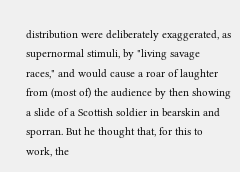distribution were deliberately exaggerated, as supernormal stimuli, by "living savage races," and would cause a roar of laughter from (most of) the audience by then showing a slide of a Scottish soldier in bearskin and sporran. But he thought that, for this to work, the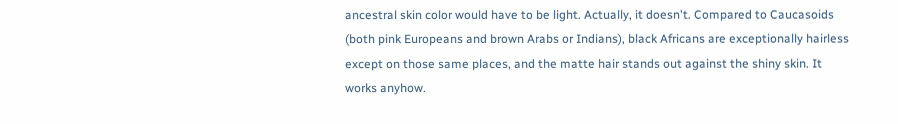ancestral skin color would have to be light. Actually, it doesn't. Compared to Caucasoids (both pink Europeans and brown Arabs or Indians), black Africans are exceptionally hairless except on those same places, and the matte hair stands out against the shiny skin. It works anyhow.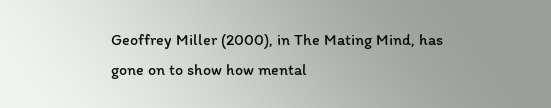Geoffrey Miller (2000), in The Mating Mind, has gone on to show how mental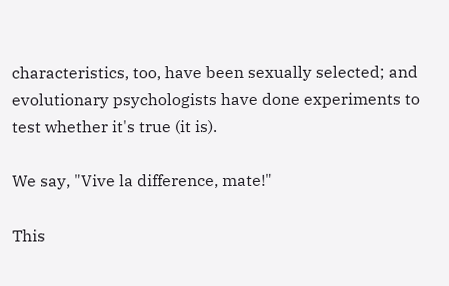characteristics, too, have been sexually selected; and evolutionary psychologists have done experiments to test whether it's true (it is).

We say, "Vive la difference, mate!"

This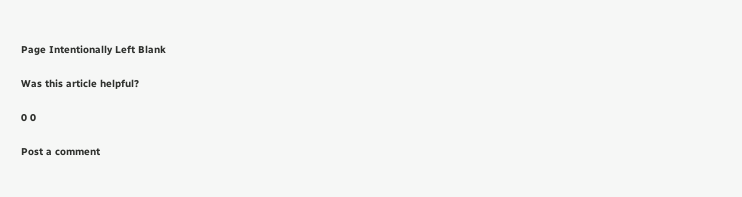Page Intentionally Left Blank

Was this article helpful?

0 0

Post a comment